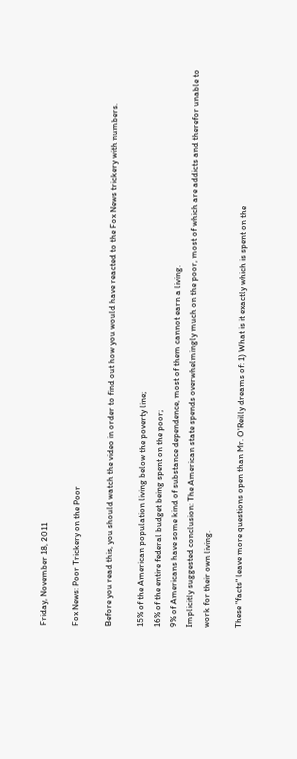Friday, November 18, 2011

Fox News: Poor Trickery on the Poor

Before you read this, you should watch the video in order to find out how you would have reacted to the Fox News trickery with numbers.

15% of the American population living below the poverty line;
16% of the entire federal budget being spent on the poor;
9% of Americans have some kind of substance dependence, most of them cannot earn a living.
Implicitly suggested conclusion: The American state spends overwhelmingly much on the poor, most of which are addicts and therefor unable to work for their own living.

These "facts" leave more questions open than Mr. O'Reilly dreams of: 1) What is it exactly which is spent on the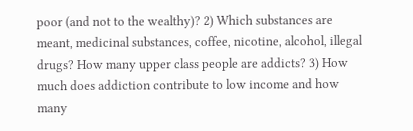poor (and not to the wealthy)? 2) Which substances are meant, medicinal substances, coffee, nicotine, alcohol, illegal drugs? How many upper class people are addicts? 3) How much does addiction contribute to low income and how many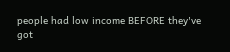people had low income BEFORE they've got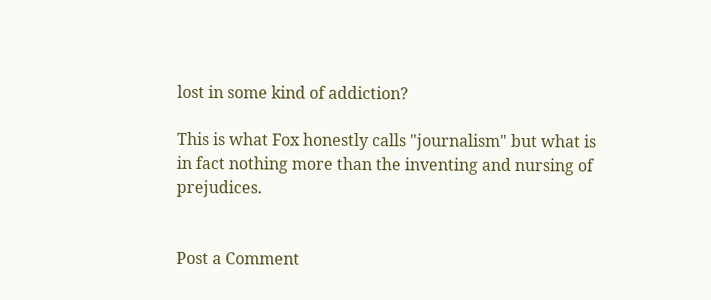lost in some kind of addiction?

This is what Fox honestly calls "journalism" but what is in fact nothing more than the inventing and nursing of prejudices.


Post a Comment